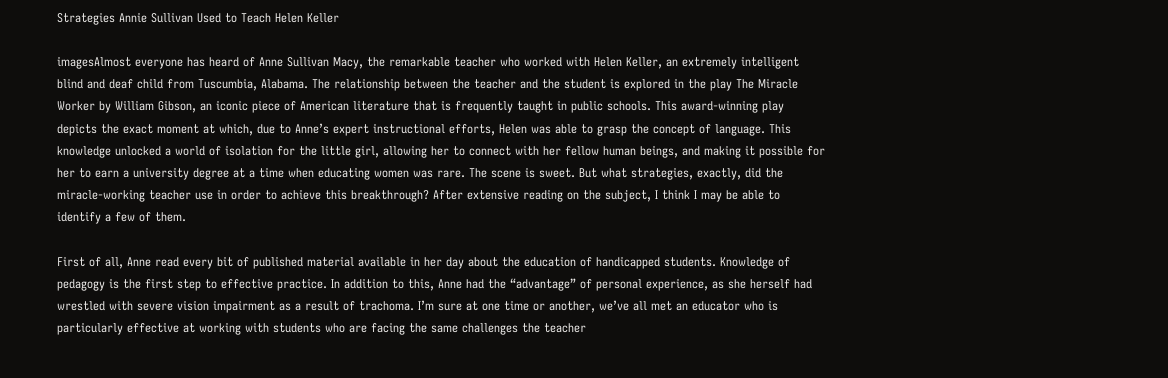Strategies Annie Sullivan Used to Teach Helen Keller

imagesAlmost everyone has heard of Anne Sullivan Macy, the remarkable teacher who worked with Helen Keller, an extremely intelligent blind and deaf child from Tuscumbia, Alabama. The relationship between the teacher and the student is explored in the play The Miracle Worker by William Gibson, an iconic piece of American literature that is frequently taught in public schools. This award-winning play depicts the exact moment at which, due to Anne’s expert instructional efforts, Helen was able to grasp the concept of language. This knowledge unlocked a world of isolation for the little girl, allowing her to connect with her fellow human beings, and making it possible for her to earn a university degree at a time when educating women was rare. The scene is sweet. But what strategies, exactly, did the miracle-working teacher use in order to achieve this breakthrough? After extensive reading on the subject, I think I may be able to identify a few of them.

First of all, Anne read every bit of published material available in her day about the education of handicapped students. Knowledge of pedagogy is the first step to effective practice. In addition to this, Anne had the “advantage” of personal experience, as she herself had wrestled with severe vision impairment as a result of trachoma. I’m sure at one time or another, we’ve all met an educator who is particularly effective at working with students who are facing the same challenges the teacher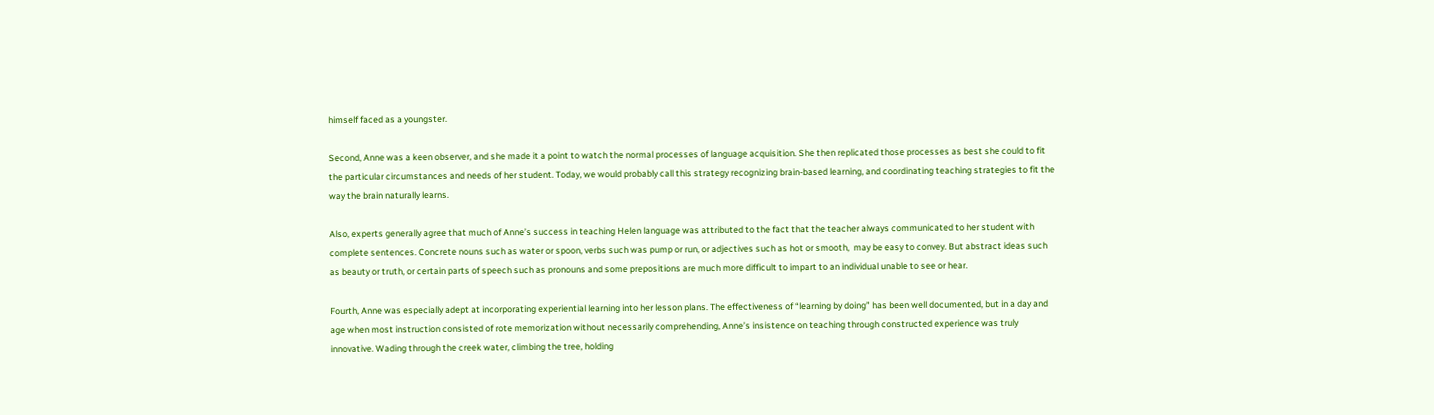himself faced as a youngster.

Second, Anne was a keen observer, and she made it a point to watch the normal processes of language acquisition. She then replicated those processes as best she could to fit the particular circumstances and needs of her student. Today, we would probably call this strategy recognizing brain-based learning, and coordinating teaching strategies to fit the way the brain naturally learns.

Also, experts generally agree that much of Anne’s success in teaching Helen language was attributed to the fact that the teacher always communicated to her student with complete sentences. Concrete nouns such as water or spoon, verbs such was pump or run, or adjectives such as hot or smooth,  may be easy to convey. But abstract ideas such as beauty or truth, or certain parts of speech such as pronouns and some prepositions are much more difficult to impart to an individual unable to see or hear.

Fourth, Anne was especially adept at incorporating experiential learning into her lesson plans. The effectiveness of “learning by doing” has been well documented, but in a day and age when most instruction consisted of rote memorization without necessarily comprehending, Anne’s insistence on teaching through constructed experience was truly innovative. Wading through the creek water, climbing the tree, holding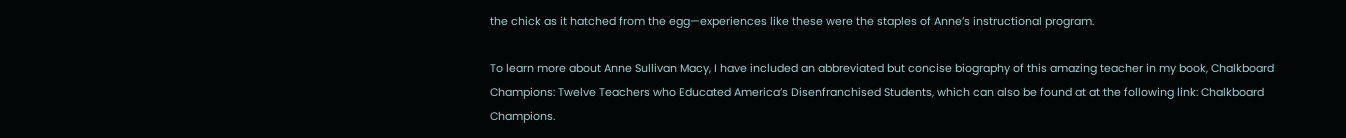the chick as it hatched from the egg—experiences like these were the staples of Anne’s instructional program.

To learn more about Anne Sullivan Macy, I have included an abbreviated but concise biography of this amazing teacher in my book, Chalkboard Champions: Twelve Teachers who Educated America’s Disenfranchised Students, which can also be found at at the following link: Chalkboard Champions.